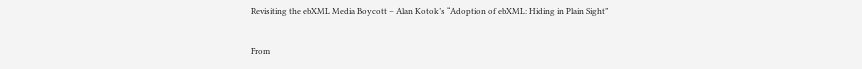Revisiting the ebXML Media Boycott – Alan Kotok’s “Adoption of ebXML: Hiding in Plain Sight”

From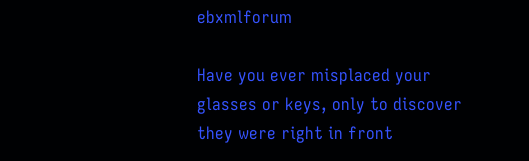ebxmlforum

Have you ever misplaced your glasses or keys, only to discover they were right in front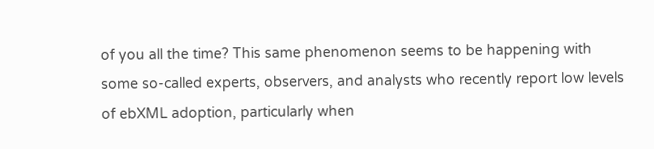of you all the time? This same phenomenon seems to be happening with some so-called experts, observers, and analysts who recently report low levels of ebXML adoption, particularly when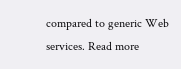compared to generic Web services. Read more